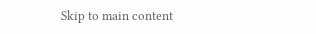Skip to main content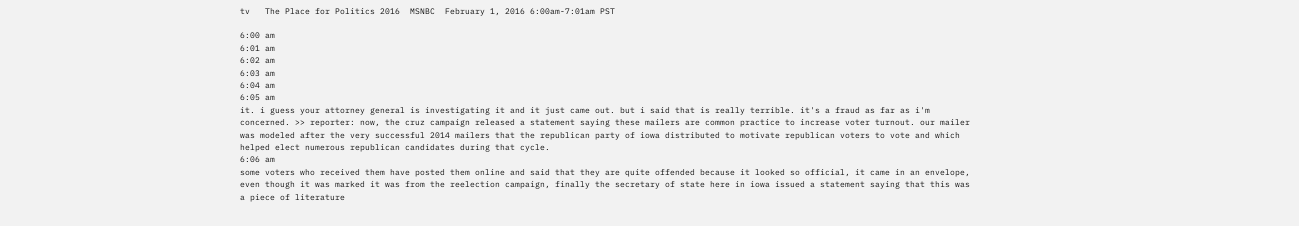tv   The Place for Politics 2016  MSNBC  February 1, 2016 6:00am-7:01am PST

6:00 am
6:01 am
6:02 am
6:03 am
6:04 am
6:05 am
it. i guess your attorney general is investigating it and it just came out. but i said that is really terrible. it's a fraud as far as i'm concerned. >> reporter: now, the cruz campaign released a statement saying these mailers are common practice to increase voter turnout. our mailer was modeled after the very successful 2014 mailers that the republican party of iowa distributed to motivate republican voters to vote and which helped elect numerous republican candidates during that cycle.
6:06 am
some voters who received them have posted them online and said that they are quite offended because it looked so official, it came in an envelope, even though it was marked it was from the reelection campaign, finally the secretary of state here in iowa issued a statement saying that this was a piece of literature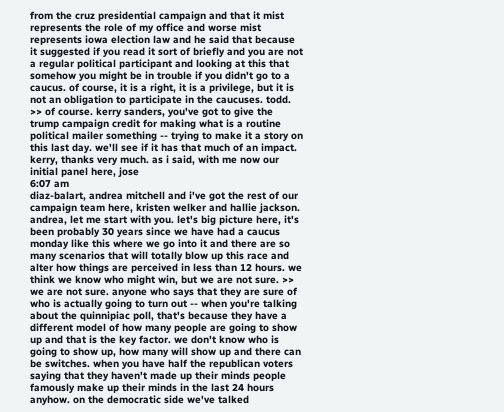from the cruz presidential campaign and that it mist represents the role of my office and worse mist represents iowa election law and he said that because it suggested if you read it sort of briefly and you are not a regular political participant and looking at this that somehow you might be in trouble if you didn't go to a caucus. of course, it is a right, it is a privilege, but it is not an obligation to participate in the caucuses. todd. >> of course. kerry sanders, you've got to give the trump campaign credit for making what is a routine political mailer something -- trying to make it a story on this last day. we'll see if it has that much of an impact. kerry, thanks very much. as i said, with me now our initial panel here, jose
6:07 am
diaz-balart, andrea mitchell and i've got the rest of our campaign team here, kristen welker and hallie jackson. andrea, let me start with you. let's big picture here, it's been probably 30 years since we have had a caucus monday like this where we go into it and there are so many scenarios that will totally blow up this race and alter how things are perceived in less than 12 hours. we think we know who might win, but we are not sure. >> we are not sure. anyone who says that they are sure of who is actually going to turn out -- when you're talking about the quinnipiac poll, that's because they have a different model of how many people are going to show up and that is the key factor. we don't know who is going to show up, how many will show up and there can be switches. when you have half the republican voters saying that they haven't made up their minds people famously make up their minds in the last 24 hours anyhow. on the democratic side we've talked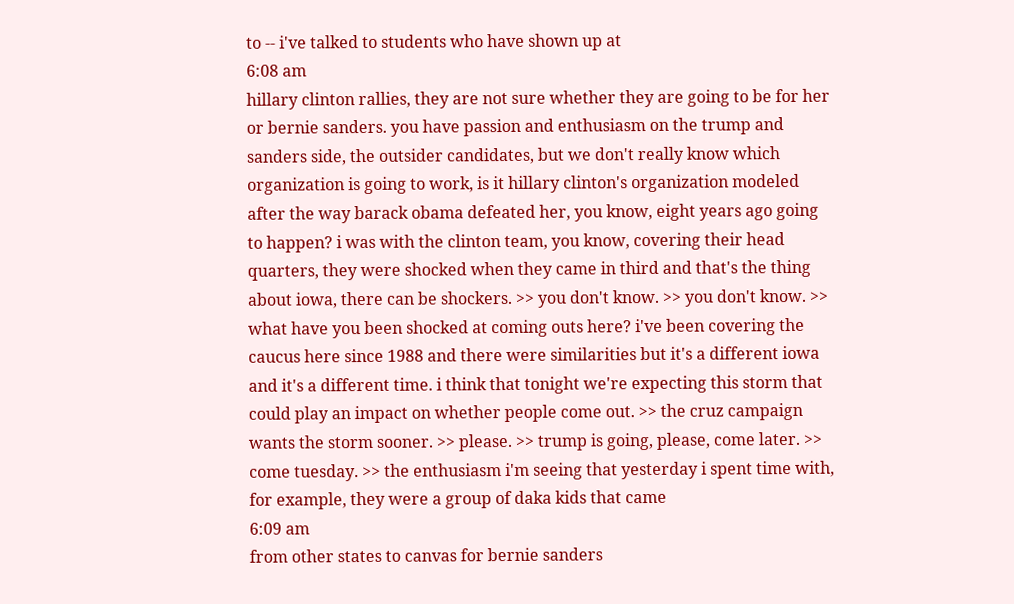to -- i've talked to students who have shown up at
6:08 am
hillary clinton rallies, they are not sure whether they are going to be for her or bernie sanders. you have passion and enthusiasm on the trump and sanders side, the outsider candidates, but we don't really know which organization is going to work, is it hillary clinton's organization modeled after the way barack obama defeated her, you know, eight years ago going to happen? i was with the clinton team, you know, covering their head quarters, they were shocked when they came in third and that's the thing about iowa, there can be shockers. >> you don't know. >> you don't know. >> what have you been shocked at coming outs here? i've been covering the caucus here since 1988 and there were similarities but it's a different iowa and it's a different time. i think that tonight we're expecting this storm that could play an impact on whether people come out. >> the cruz campaign wants the storm sooner. >> please. >> trump is going, please, come later. >> come tuesday. >> the enthusiasm i'm seeing that yesterday i spent time with, for example, they were a group of daka kids that came
6:09 am
from other states to canvas for bernie sanders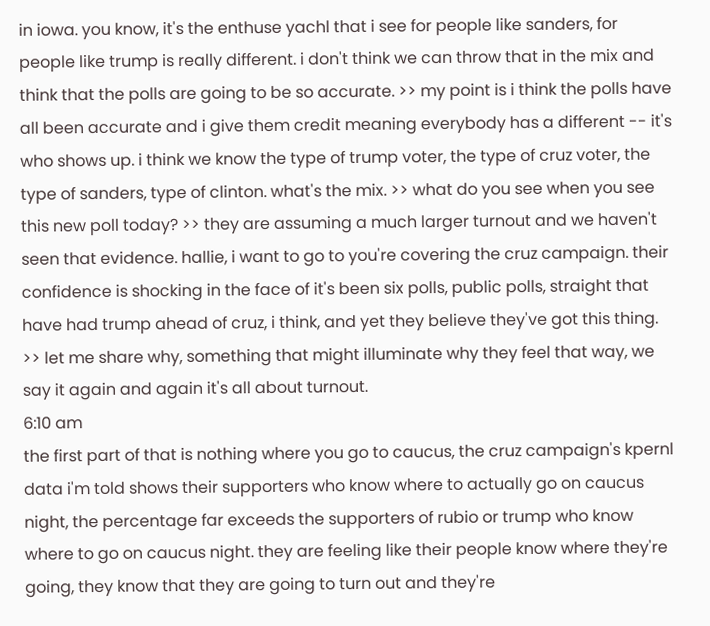in iowa. you know, it's the enthuse yachl that i see for people like sanders, for people like trump is really different. i don't think we can throw that in the mix and think that the polls are going to be so accurate. >> my point is i think the polls have all been accurate and i give them credit meaning everybody has a different -- it's who shows up. i think we know the type of trump voter, the type of cruz voter, the type of sanders, type of clinton. what's the mix. >> what do you see when you see this new poll today? >> they are assuming a much larger turnout and we haven't seen that evidence. hallie, i want to go to you're covering the cruz campaign. their confidence is shocking in the face of it's been six polls, public polls, straight that have had trump ahead of cruz, i think, and yet they believe they've got this thing. >> let me share why, something that might illuminate why they feel that way, we say it again and again it's all about turnout.
6:10 am
the first part of that is nothing where you go to caucus, the cruz campaign's kpernl data i'm told shows their supporters who know where to actually go on caucus night, the percentage far exceeds the supporters of rubio or trump who know where to go on caucus night. they are feeling like their people know where they're going, they know that they are going to turn out and they're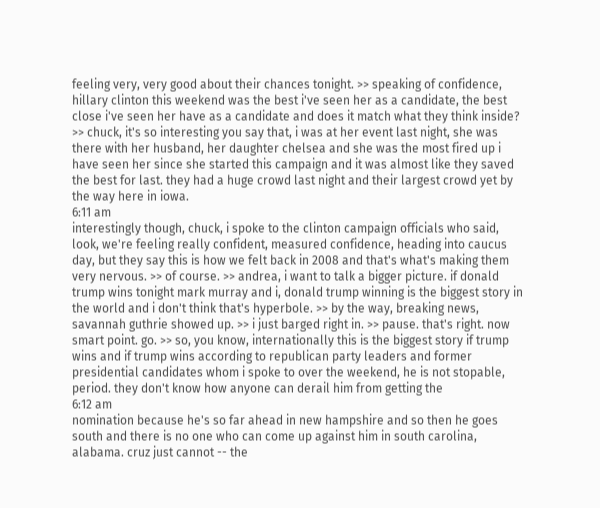feeling very, very good about their chances tonight. >> speaking of confidence, hillary clinton this weekend was the best i've seen her as a candidate, the best close i've seen her have as a candidate and does it match what they think inside? >> chuck, it's so interesting you say that, i was at her event last night, she was there with her husband, her daughter chelsea and she was the most fired up i have seen her since she started this campaign and it was almost like they saved the best for last. they had a huge crowd last night and their largest crowd yet by the way here in iowa.
6:11 am
interestingly though, chuck, i spoke to the clinton campaign officials who said, look, we're feeling really confident, measured confidence, heading into caucus day, but they say this is how we felt back in 2008 and that's what's making them very nervous. >> of course. >> andrea, i want to talk a bigger picture. if donald trump wins tonight mark murray and i, donald trump winning is the biggest story in the world and i don't think that's hyperbole. >> by the way, breaking news, savannah guthrie showed up. >> i just barged right in. >> pause. that's right. now smart point. go. >> so, you know, internationally this is the biggest story if trump wins and if trump wins according to republican party leaders and former presidential candidates whom i spoke to over the weekend, he is not stopable, period. they don't know how anyone can derail him from getting the
6:12 am
nomination because he's so far ahead in new hampshire and so then he goes south and there is no one who can come up against him in south carolina, alabama. cruz just cannot -- the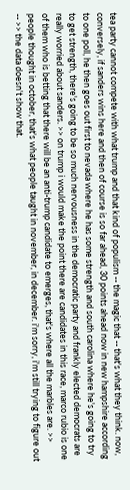tea party cannot compete with what trump and that kind of populism -- the magic that -- that's what they think. now, conversely, if sanders wins here and then of course is so far ahead, 30 points ahead now in new hampshire according to one poll, he then goes out first to nevada where he has some strength and south carolina where he's going to try to get strength, there's going to be so much nervousness in the democratic party and frankly elected democrats are really worried about sanders. >> on trump i would make the point there are candidates in this race, marco rubio is one of them who is betting that there will be an anti-trump candidate to emerges, that's where all the marbles are. >> people thought in october, that's what people taught in november, in december. i'm sorry, i'm still trying to figure out -- >> the data doesn't show that.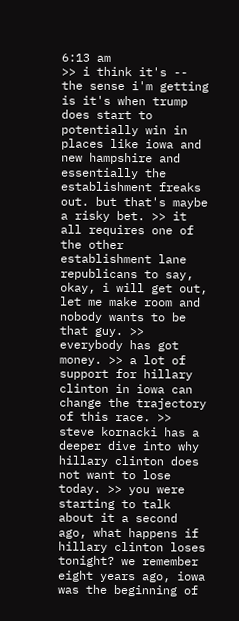6:13 am
>> i think it's -- the sense i'm getting is it's when trump does start to potentially win in places like iowa and new hampshire and essentially the establishment freaks out. but that's maybe a risky bet. >> it all requires one of the other establishment lane republicans to say, okay, i will get out, let me make room and nobody wants to be that guy. >> everybody has got money. >> a lot of support for hillary clinton in iowa can change the trajectory of this race. >> steve kornacki has a deeper dive into why hillary clinton does not want to lose today. >> you were starting to talk about it a second ago, what happens if hillary clinton loses tonight? we remember eight years ago, iowa was the beginning of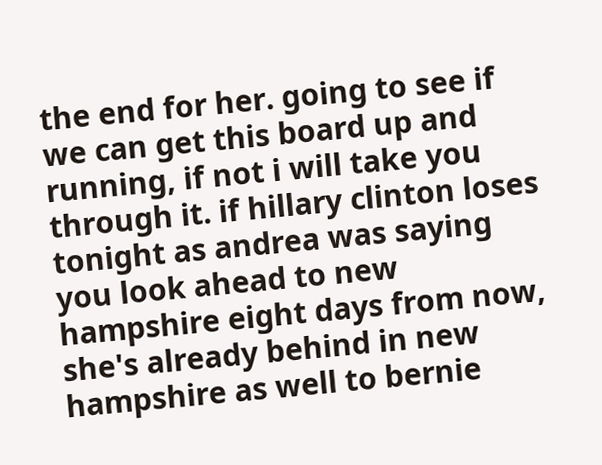the end for her. going to see if we can get this board up and running, if not i will take you through it. if hillary clinton loses tonight as andrea was saying you look ahead to new hampshire eight days from now, she's already behind in new hampshire as well to bernie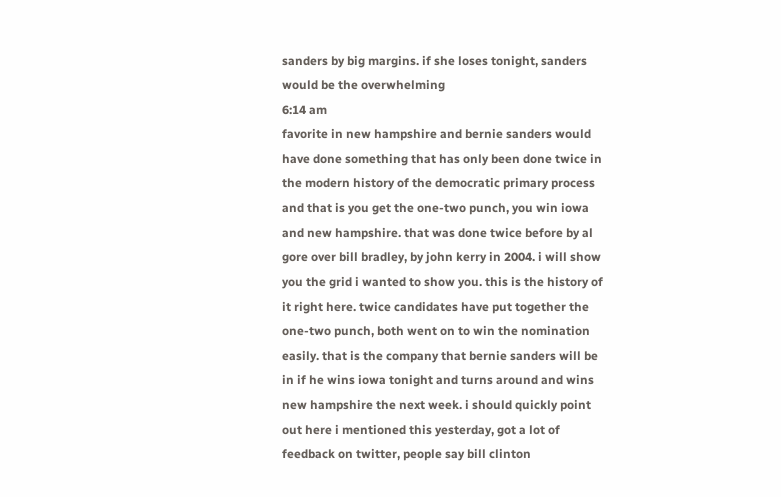sanders by big margins. if she loses tonight, sanders would be the overwhelming
6:14 am
favorite in new hampshire and bernie sanders would have done something that has only been done twice in the modern history of the democratic primary process and that is you get the one-two punch, you win iowa and new hampshire. that was done twice before by al gore over bill bradley, by john kerry in 2004. i will show you the grid i wanted to show you. this is the history of it right here. twice candidates have put together the one-two punch, both went on to win the nomination easily. that is the company that bernie sanders will be in if he wins iowa tonight and turns around and wins new hampshire the next week. i should quickly point out here i mentioned this yesterday, got a lot of feedback on twitter, people say bill clinton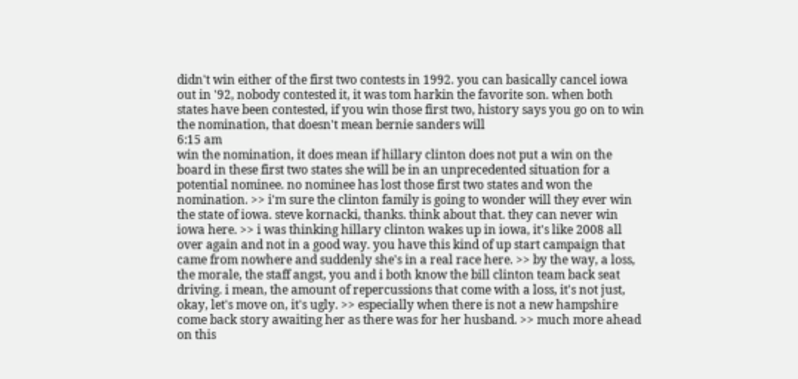didn't win either of the first two contests in 1992. you can basically cancel iowa out in '92, nobody contested it, it was tom harkin the favorite son. when both states have been contested, if you win those first two, history says you go on to win the nomination, that doesn't mean bernie sanders will
6:15 am
win the nomination, it does mean if hillary clinton does not put a win on the board in these first two states she will be in an unprecedented situation for a potential nominee. no nominee has lost those first two states and won the nomination. >> i'm sure the clinton family is going to wonder will they ever win the state of iowa. steve kornacki, thanks. think about that. they can never win iowa here. >> i was thinking hillary clinton wakes up in iowa, it's like 2008 all over again and not in a good way. you have this kind of up start campaign that came from nowhere and suddenly she's in a real race here. >> by the way, a loss, the morale, the staff angst, you and i both know the bill clinton team back seat driving. i mean, the amount of repercussions that come with a loss, it's not just, okay, let's move on, it's ugly. >> especially when there is not a new hampshire come back story awaiting her as there was for her husband. >> much more ahead on this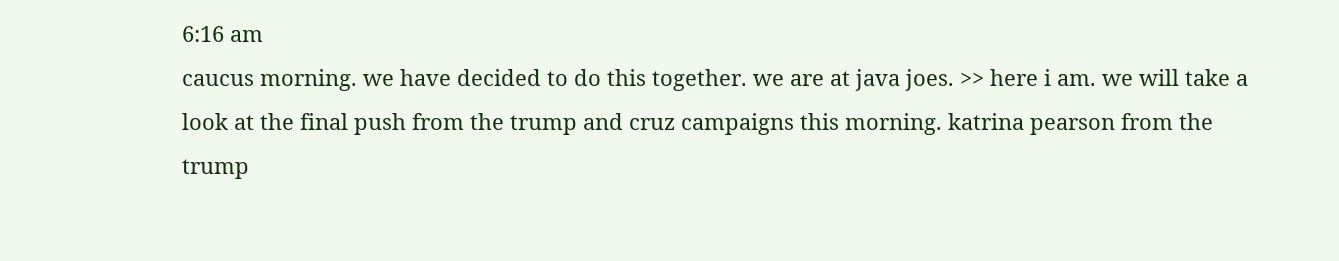6:16 am
caucus morning. we have decided to do this together. we are at java joes. >> here i am. we will take a look at the final push from the trump and cruz campaigns this morning. katrina pearson from the trump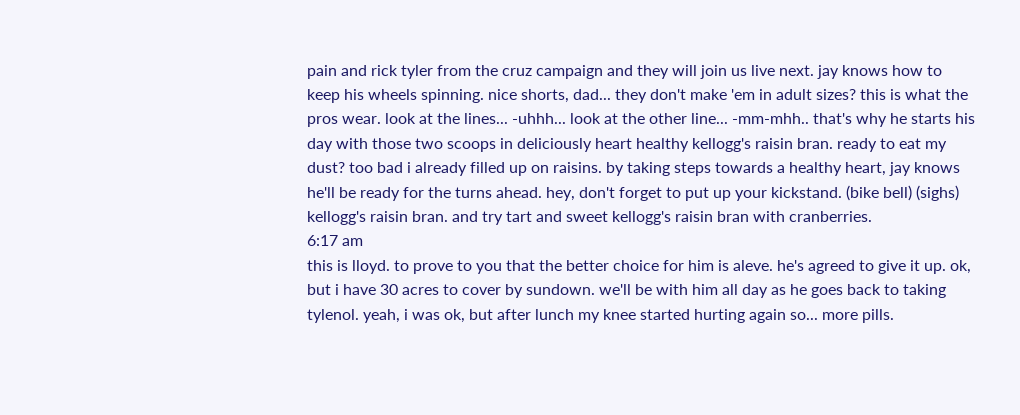pain and rick tyler from the cruz campaign and they will join us live next. jay knows how to keep his wheels spinning. nice shorts, dad... they don't make 'em in adult sizes? this is what the pros wear. look at the lines... -uhhh... look at the other line... -mm-mhh.. that's why he starts his day with those two scoops in deliciously heart healthy kellogg's raisin bran. ready to eat my dust? too bad i already filled up on raisins. by taking steps towards a healthy heart, jay knows he'll be ready for the turns ahead. hey, don't forget to put up your kickstand. (bike bell) (sighs) kellogg's raisin bran. and try tart and sweet kellogg's raisin bran with cranberries.
6:17 am
this is lloyd. to prove to you that the better choice for him is aleve. he's agreed to give it up. ok, but i have 30 acres to cover by sundown. we'll be with him all day as he goes back to taking tylenol. yeah, i was ok, but after lunch my knee started hurting again so... more pills.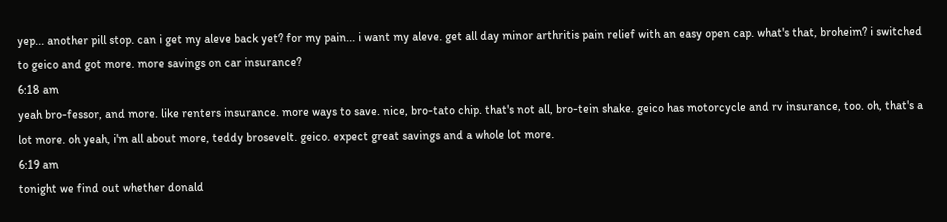yep... another pill stop. can i get my aleve back yet? for my pain... i want my aleve. get all day minor arthritis pain relief with an easy open cap. what's that, broheim? i switched to geico and got more. more savings on car insurance?
6:18 am
yeah bro-fessor, and more. like renters insurance. more ways to save. nice, bro-tato chip. that's not all, bro-tein shake. geico has motorcycle and rv insurance, too. oh, that's a lot more. oh yeah, i'm all about more, teddy brosevelt. geico. expect great savings and a whole lot more.
6:19 am
tonight we find out whether donald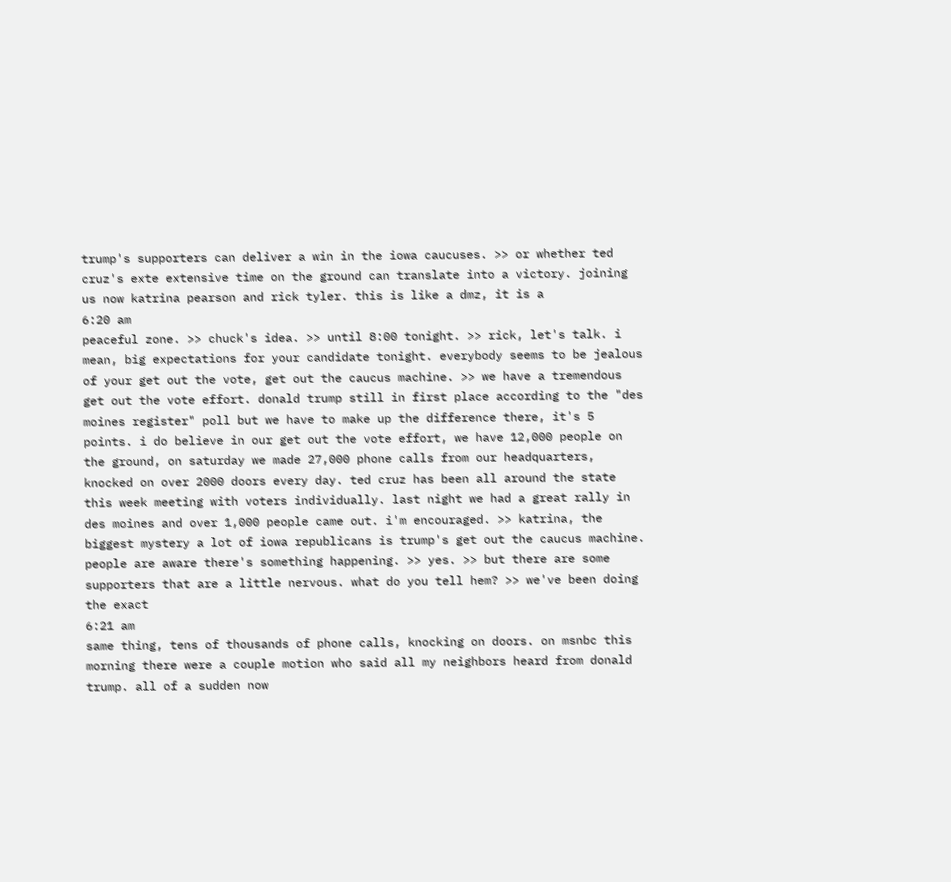trump's supporters can deliver a win in the iowa caucuses. >> or whether ted cruz's exte extensive time on the ground can translate into a victory. joining us now katrina pearson and rick tyler. this is like a dmz, it is a
6:20 am
peaceful zone. >> chuck's idea. >> until 8:00 tonight. >> rick, let's talk. i mean, big expectations for your candidate tonight. everybody seems to be jealous of your get out the vote, get out the caucus machine. >> we have a tremendous get out the vote effort. donald trump still in first place according to the "des moines register" poll but we have to make up the difference there, it's 5 points. i do believe in our get out the vote effort, we have 12,000 people on the ground, on saturday we made 27,000 phone calls from our headquarters, knocked on over 2000 doors every day. ted cruz has been all around the state this week meeting with voters individually. last night we had a great rally in des moines and over 1,000 people came out. i'm encouraged. >> katrina, the biggest mystery a lot of iowa republicans is trump's get out the caucus machine. people are aware there's something happening. >> yes. >> but there are some supporters that are a little nervous. what do you tell hem? >> we've been doing the exact
6:21 am
same thing, tens of thousands of phone calls, knocking on doors. on msnbc this morning there were a couple motion who said all my neighbors heard from donald trump. all of a sudden now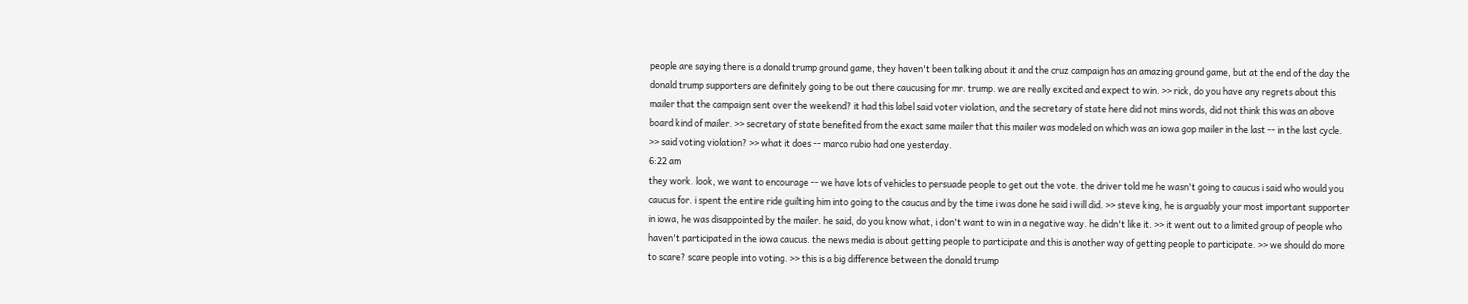people are saying there is a donald trump ground game, they haven't been talking about it and the cruz campaign has an amazing ground game, but at the end of the day the donald trump supporters are definitely going to be out there caucusing for mr. trump. we are really excited and expect to win. >> rick, do you have any regrets about this mailer that the campaign sent over the weekend? it had this label said voter violation, and the secretary of state here did not mins words, did not think this was an above board kind of mailer. >> secretary of state benefited from the exact same mailer that this mailer was modeled on which was an iowa gop mailer in the last -- in the last cycle. >> said voting violation? >> what it does -- marco rubio had one yesterday.
6:22 am
they work. look, we want to encourage -- we have lots of vehicles to persuade people to get out the vote. the driver told me he wasn't going to caucus i said who would you caucus for. i spent the entire ride guilting him into going to the caucus and by the time i was done he said i will did. >> steve king, he is arguably your most important supporter in iowa, he was disappointed by the mailer. he said, do you know what, i don't want to win in a negative way. he didn't like it. >> it went out to a limited group of people who haven't participated in the iowa caucus. the news media is about getting people to participate and this is another way of getting people to participate. >> we should do more to scare? scare people into voting. >> this is a big difference between the donald trump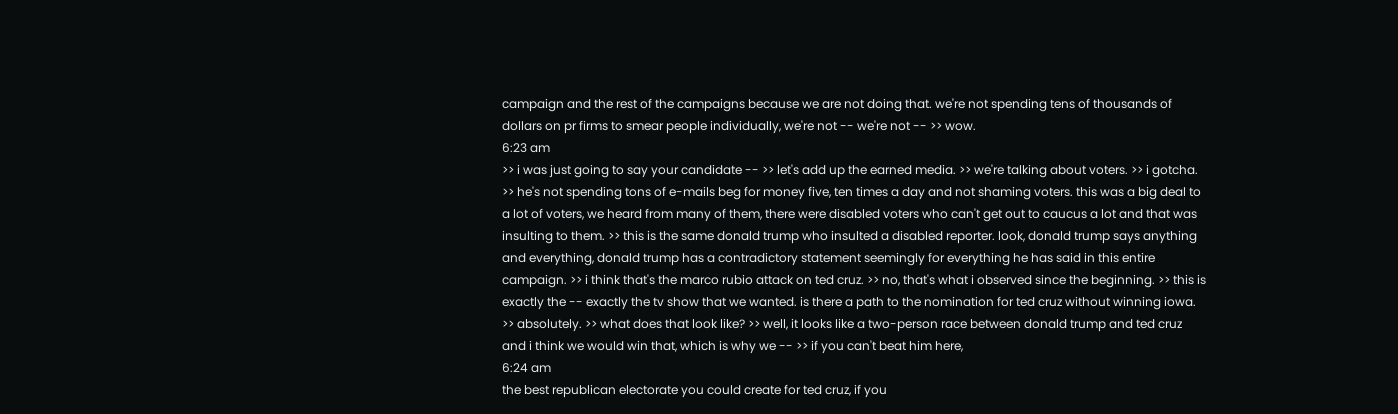campaign and the rest of the campaigns because we are not doing that. we're not spending tens of thousands of dollars on pr firms to smear people individually, we're not -- we're not -- >> wow.
6:23 am
>> i was just going to say your candidate -- >> let's add up the earned media. >> we're talking about voters. >> i gotcha. >> he's not spending tons of e-mails beg for money five, ten times a day and not shaming voters. this was a big deal to a lot of voters, we heard from many of them, there were disabled voters who can't get out to caucus a lot and that was insulting to them. >> this is the same donald trump who insulted a disabled reporter. look, donald trump says anything and everything, donald trump has a contradictory statement seemingly for everything he has said in this entire campaign. >> i think that's the marco rubio attack on ted cruz. >> no, that's what i observed since the beginning. >> this is exactly the -- exactly the tv show that we wanted. is there a path to the nomination for ted cruz without winning iowa. >> absolutely. >> what does that look like? >> well, it looks like a two-person race between donald trump and ted cruz and i think we would win that, which is why we -- >> if you can't beat him here,
6:24 am
the best republican electorate you could create for ted cruz, if you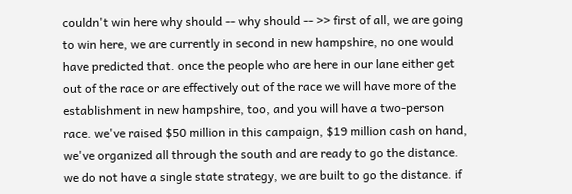couldn't win here why should -- why should -- >> first of all, we are going to win here, we are currently in second in new hampshire, no one would have predicted that. once the people who are here in our lane either get out of the race or are effectively out of the race we will have more of the establishment in new hampshire, too, and you will have a two-person race. we've raised $50 million in this campaign, $19 million cash on hand, we've organized all through the south and are ready to go the distance. we do not have a single state strategy, we are built to go the distance. if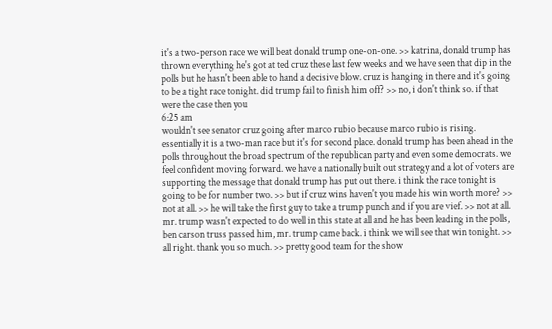it's a two-person race we will beat donald trump one-on-one. >> katrina, donald trump has thrown everything he's got at ted cruz these last few weeks and we have seen that dip in the polls but he hasn't been able to hand a decisive blow. cruz is hanging in there and it's going to be a tight race tonight. did trump fail to finish him off? >> no, i don't think so. if that were the case then you
6:25 am
wouldn't see senator cruz going after marco rubio because marco rubio is rising. essentially it is a two-man race but it's for second place. donald trump has been ahead in the polls throughout the broad spectrum of the republican party and even some democrats. we feel confident moving forward. we have a nationally built out strategy and a lot of voters are supporting the message that donald trump has put out there. i think the race tonight is going to be for number two. >> but if cruz wins haven't you made his win worth more? >> not at all. >> he will take the first guy to take a trump punch and if you are vief. >> not at all. mr. trump wasn't expected to do well in this state at all and he has been leading in the polls, ben carson truss passed him, mr. trump came back. i think we will see that win tonight. >> all right. thank you so much. >> pretty good team for the show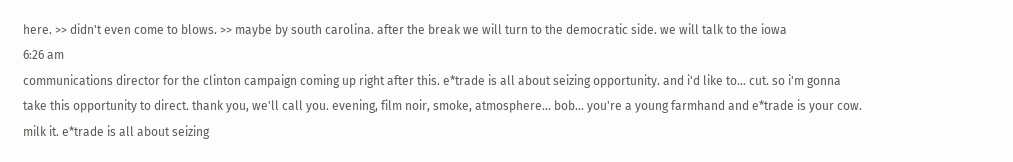here. >> didn't even come to blows. >> maybe by south carolina. after the break we will turn to the democratic side. we will talk to the iowa
6:26 am
communications director for the clinton campaign coming up right after this. e*trade is all about seizing opportunity. and i'd like to... cut. so i'm gonna take this opportunity to direct. thank you, we'll call you. evening, film noir, smoke, atmosphere... bob... you're a young farmhand and e*trade is your cow. milk it. e*trade is all about seizing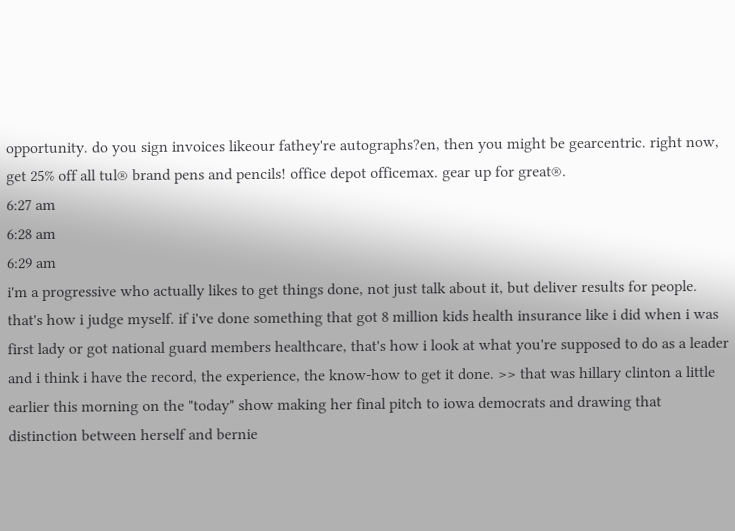opportunity. do you sign invoices likeour fathey're autographs?en, then you might be gearcentric. right now, get 25% off all tul® brand pens and pencils! office depot officemax. gear up for great®.
6:27 am
6:28 am
6:29 am
i'm a progressive who actually likes to get things done, not just talk about it, but deliver results for people. that's how i judge myself. if i've done something that got 8 million kids health insurance like i did when i was first lady or got national guard members healthcare, that's how i look at what you're supposed to do as a leader and i think i have the record, the experience, the know-how to get it done. >> that was hillary clinton a little earlier this morning on the "today" show making her final pitch to iowa democrats and drawing that distinction between herself and bernie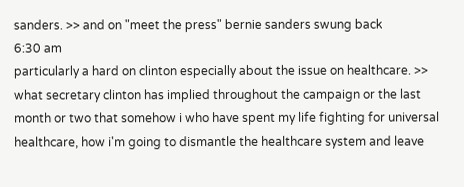sanders. >> and on "meet the press" bernie sanders swung back
6:30 am
particularly a hard on clinton especially about the issue on healthcare. >> what secretary clinton has implied throughout the campaign or the last month or two that somehow i who have spent my life fighting for universal healthcare, how i'm going to dismantle the healthcare system and leave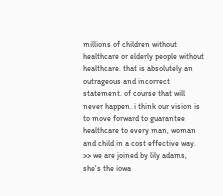millions of children without healthcare or elderly people without healthcare. that is absolutely an outrageous and incorrect statement. of course that will never happen. i think our vision is to move forward to guarantee healthcare to every man, woman and child in a cost effective way. >> we are joined by lily adams, she's the iowa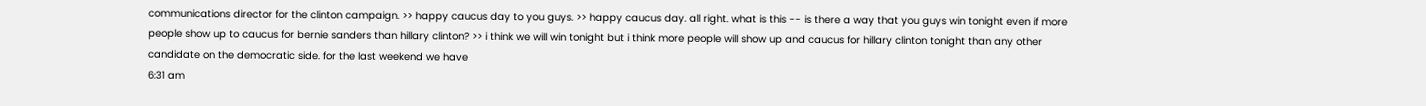communications director for the clinton campaign. >> happy caucus day to you guys. >> happy caucus day. all right. what is this -- is there a way that you guys win tonight even if more people show up to caucus for bernie sanders than hillary clinton? >> i think we will win tonight but i think more people will show up and caucus for hillary clinton tonight than any other candidate on the democratic side. for the last weekend we have
6:31 am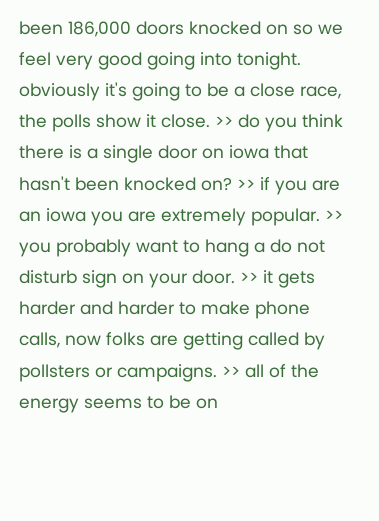been 186,000 doors knocked on so we feel very good going into tonight. obviously it's going to be a close race, the polls show it close. >> do you think there is a single door on iowa that hasn't been knocked on? >> if you are an iowa you are extremely popular. >> you probably want to hang a do not disturb sign on your door. >> it gets harder and harder to make phone calls, now folks are getting called by pollsters or campaigns. >> all of the energy seems to be on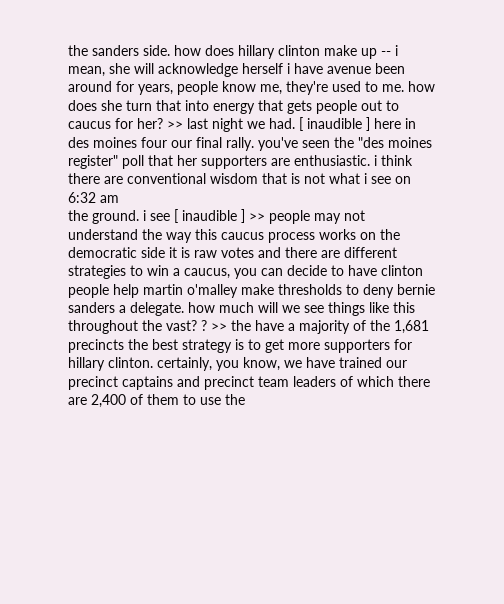the sanders side. how does hillary clinton make up -- i mean, she will acknowledge herself i have avenue been around for years, people know me, they're used to me. how does she turn that into energy that gets people out to caucus for her? >> last night we had. [ inaudible ] here in des moines four our final rally. you've seen the "des moines register" poll that her supporters are enthusiastic. i think there are conventional wisdom that is not what i see on
6:32 am
the ground. i see [ inaudible ] >> people may not understand the way this caucus process works on the democratic side it is raw votes and there are different strategies to win a caucus, you can decide to have clinton people help martin o'malley make thresholds to deny bernie sanders a delegate. how much will we see things like this throughout the vast? ? >> the have a majority of the 1,681 precincts the best strategy is to get more supporters for hillary clinton. certainly, you know, we have trained our precinct captains and precinct team leaders of which there are 2,400 of them to use the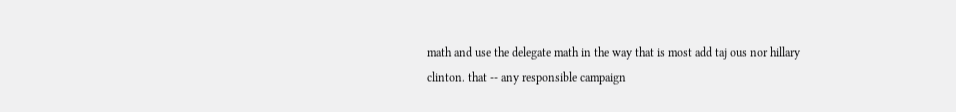math and use the delegate math in the way that is most add taj ous nor hillary clinton. that -- any responsible campaign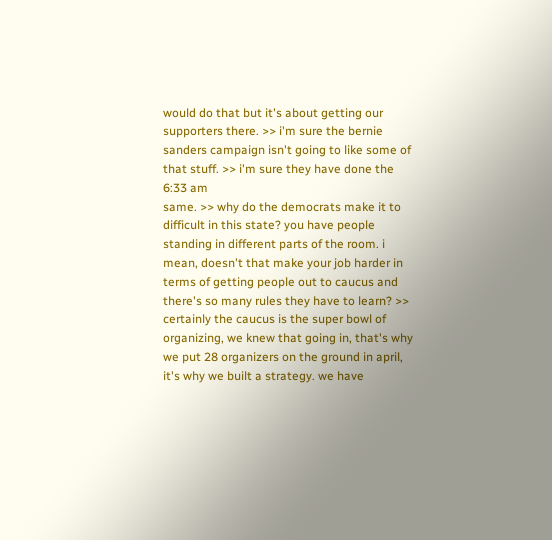would do that but it's about getting our supporters there. >> i'm sure the bernie sanders campaign isn't going to like some of that stuff. >> i'm sure they have done the
6:33 am
same. >> why do the democrats make it to difficult in this state? you have people standing in different parts of the room. i mean, doesn't that make your job harder in terms of getting people out to caucus and there's so many rules they have to learn? >> certainly the caucus is the super bowl of organizing, we knew that going in, that's why we put 28 organizers on the ground in april, it's why we built a strategy. we have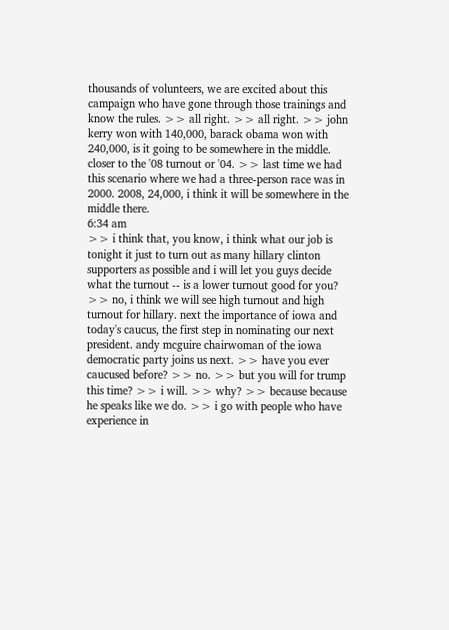thousands of volunteers, we are excited about this campaign who have gone through those trainings and know the rules. >> all right. >> all right. >> john kerry won with 140,000, barack obama won with 240,000, is it going to be somewhere in the middle. closer to the '08 turnout or '04. >> last time we had this scenario where we had a three-person race was in 2000. 2008, 24,000, i think it will be somewhere in the middle there.
6:34 am
>> i think that, you know, i think what our job is tonight it just to turn out as many hillary clinton supporters as possible and i will let you guys decide what the turnout -- is a lower turnout good for you? >> no, i think we will see high turnout and high turnout for hillary. next the importance of iowa and today's caucus, the first step in nominating our next president. andy mcguire chairwoman of the iowa democratic party joins us next. >> have you ever caucused before? >> no. >> but you will for trump this time? >> i will. >> why? >> because because he speaks like we do. >> i go with people who have experience in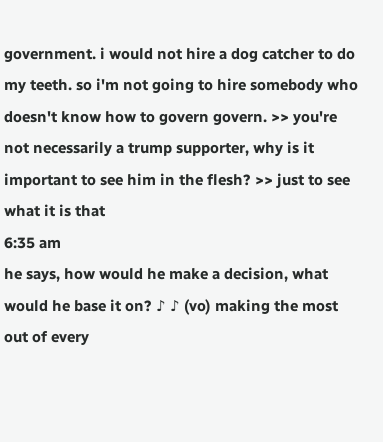government. i would not hire a dog catcher to do my teeth. so i'm not going to hire somebody who doesn't know how to govern govern. >> you're not necessarily a trump supporter, why is it important to see him in the flesh? >> just to see what it is that
6:35 am
he says, how would he make a decision, what would he base it on? ♪ ♪ (vo) making the most out of every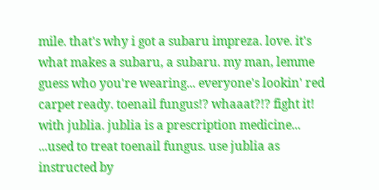mile. that's why i got a subaru impreza. love. it's what makes a subaru, a subaru. my man, lemme guess who you're wearing... everyone's lookin' red carpet ready. toenail fungus!? whaaat?!? fight it! with jublia. jublia is a prescription medicine... ...used to treat toenail fungus. use jublia as instructed by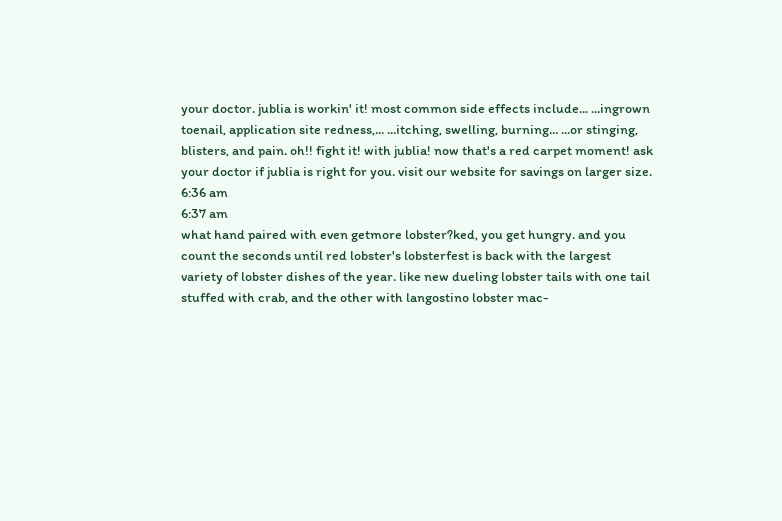your doctor. jublia is workin' it! most common side effects include... ...ingrown toenail, application site redness,... ...itching, swelling, burning... ...or stinging, blisters, and pain. oh!! fight it! with jublia! now that's a red carpet moment! ask your doctor if jublia is right for you. visit our website for savings on larger size.
6:36 am
6:37 am
what hand paired with even getmore lobster?ked, you get hungry. and you count the seconds until red lobster's lobsterfest is back with the largest variety of lobster dishes of the year. like new dueling lobster tails with one tail stuffed with crab, and the other with langostino lobster mac-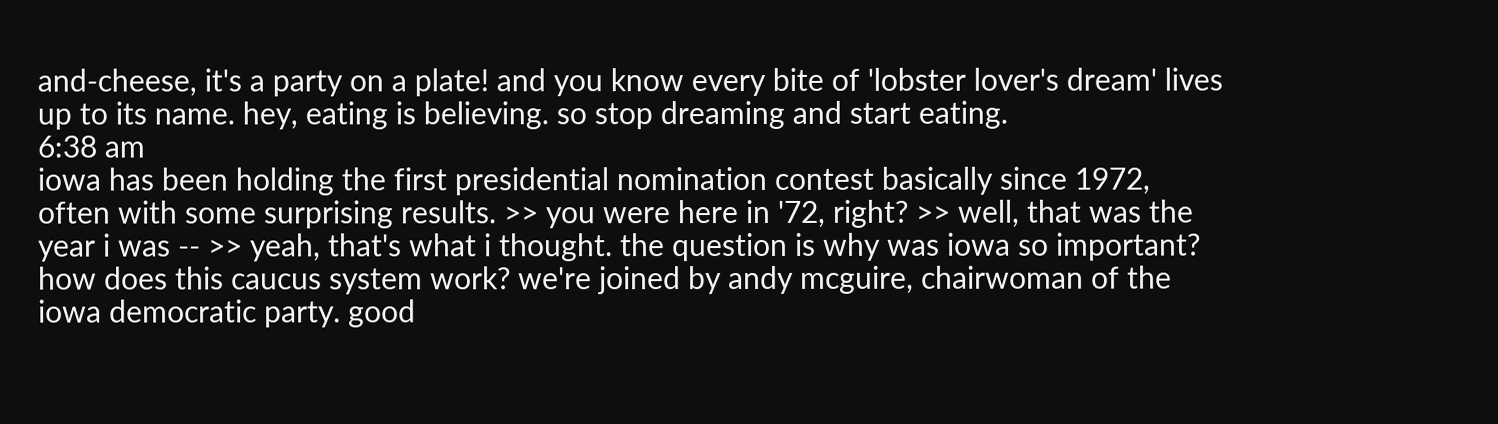and-cheese, it's a party on a plate! and you know every bite of 'lobster lover's dream' lives up to its name. hey, eating is believing. so stop dreaming and start eating.
6:38 am
iowa has been holding the first presidential nomination contest basically since 1972, often with some surprising results. >> you were here in '72, right? >> well, that was the year i was -- >> yeah, that's what i thought. the question is why was iowa so important? how does this caucus system work? we're joined by andy mcguire, chairwoman of the iowa democratic party. good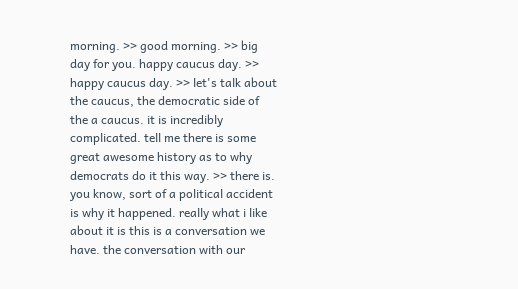morning. >> good morning. >> big day for you. happy caucus day. >> happy caucus day. >> let's talk about the caucus, the democratic side of the a caucus. it is incredibly complicated. tell me there is some great awesome history as to why democrats do it this way. >> there is. you know, sort of a political accident is why it happened. really what i like about it is this is a conversation we have. the conversation with our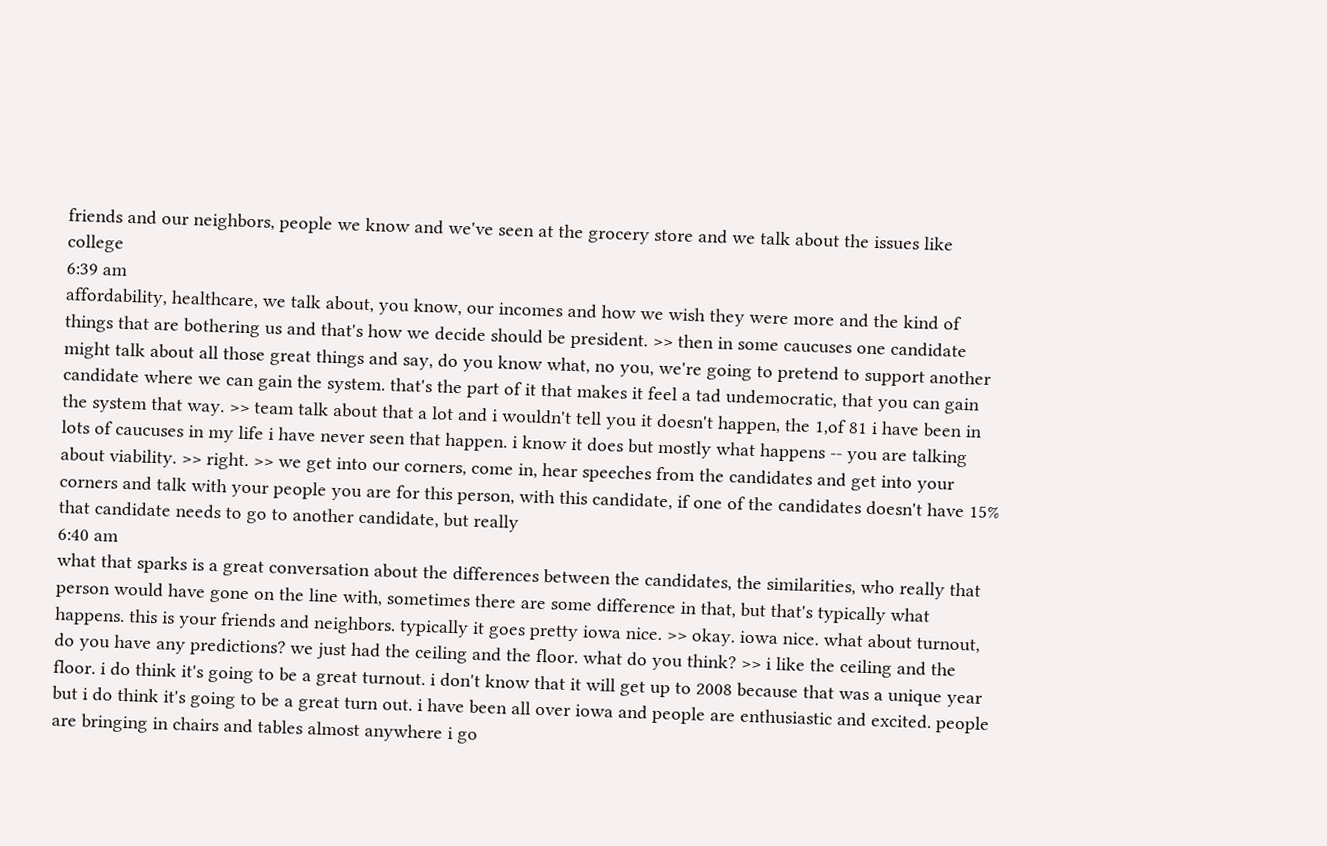friends and our neighbors, people we know and we've seen at the grocery store and we talk about the issues like college
6:39 am
affordability, healthcare, we talk about, you know, our incomes and how we wish they were more and the kind of things that are bothering us and that's how we decide should be president. >> then in some caucuses one candidate might talk about all those great things and say, do you know what, no you, we're going to pretend to support another candidate where we can gain the system. that's the part of it that makes it feel a tad undemocratic, that you can gain the system that way. >> team talk about that a lot and i wouldn't tell you it doesn't happen, the 1,of 81 i have been in lots of caucuses in my life i have never seen that happen. i know it does but mostly what happens -- you are talking about viability. >> right. >> we get into our corners, come in, hear speeches from the candidates and get into your corners and talk with your people you are for this person, with this candidate, if one of the candidates doesn't have 15% that candidate needs to go to another candidate, but really
6:40 am
what that sparks is a great conversation about the differences between the candidates, the similarities, who really that person would have gone on the line with, sometimes there are some difference in that, but that's typically what happens. this is your friends and neighbors. typically it goes pretty iowa nice. >> okay. iowa nice. what about turnout, do you have any predictions? we just had the ceiling and the floor. what do you think? >> i like the ceiling and the floor. i do think it's going to be a great turnout. i don't know that it will get up to 2008 because that was a unique year but i do think it's going to be a great turn out. i have been all over iowa and people are enthusiastic and excited. people are bringing in chairs and tables almost anywhere i go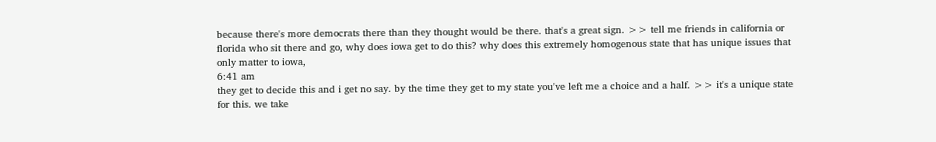because there's more democrats there than they thought would be there. that's a great sign. >> tell me friends in california or florida who sit there and go, why does iowa get to do this? why does this extremely homogenous state that has unique issues that only matter to iowa,
6:41 am
they get to decide this and i get no say. by the time they get to my state you've left me a choice and a half. >> it's a unique state for this. we take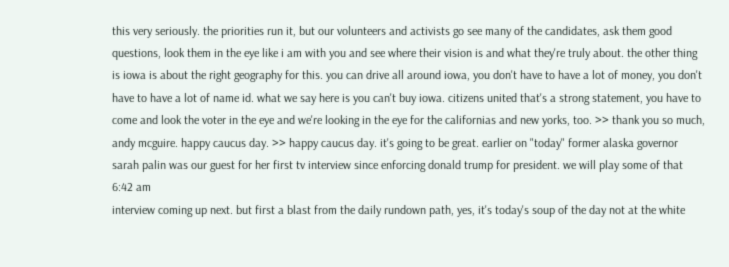this very seriously. the priorities run it, but our volunteers and activists go see many of the candidates, ask them good questions, look them in the eye like i am with you and see where their vision is and what they're truly about. the other thing is iowa is about the right geography for this. you can drive all around iowa, you don't have to have a lot of money, you don't have to have a lot of name id. what we say here is you can't buy iowa. citizens united that's a strong statement, you have to come and look the voter in the eye and we're looking in the eye for the californias and new yorks, too. >> thank you so much, andy mcguire. happy caucus day. >> happy caucus day. it's going to be great. earlier on "today" former alaska governor sarah palin was our guest for her first tv interview since enforcing donald trump for president. we will play some of that
6:42 am
interview coming up next. but first a blast from the daily rundown path, yes, it's today's soup of the day not at the white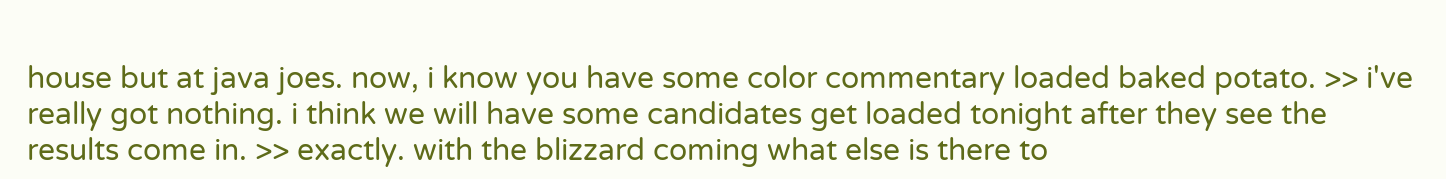house but at java joes. now, i know you have some color commentary loaded baked potato. >> i've really got nothing. i think we will have some candidates get loaded tonight after they see the results come in. >> exactly. with the blizzard coming what else is there to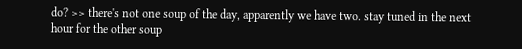do? >> there's not one soup of the day, apparently we have two. stay tuned in the next hour for the other soup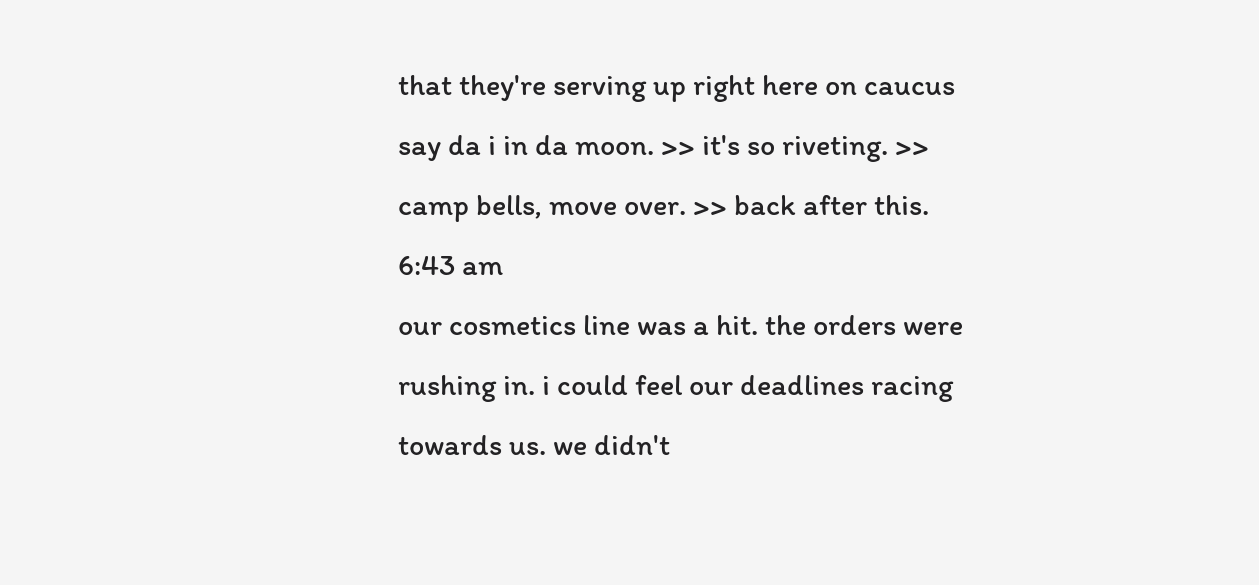that they're serving up right here on caucus say da i in da moon. >> it's so riveting. >> camp bells, move over. >> back after this.
6:43 am
our cosmetics line was a hit. the orders were rushing in. i could feel our deadlines racing towards us. we didn't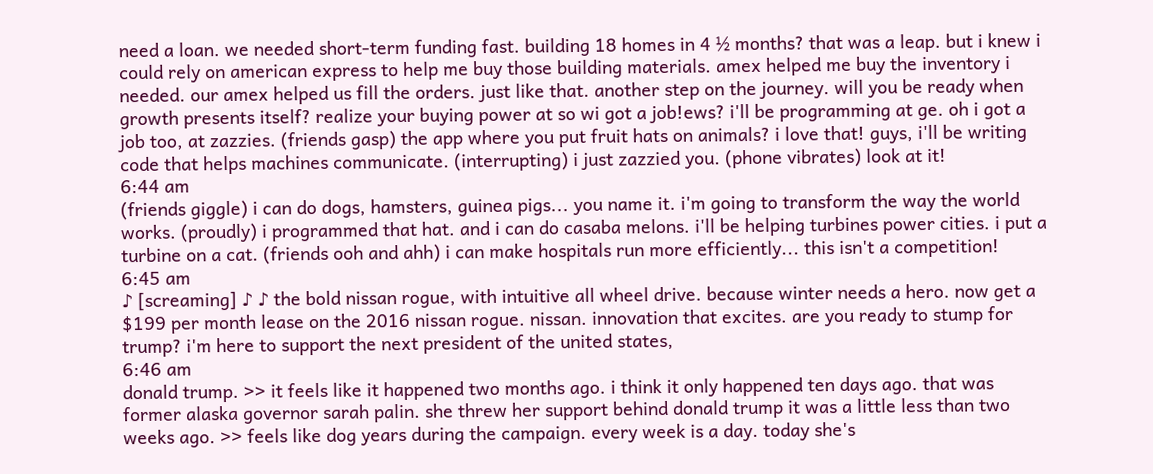need a loan. we needed short-term funding fast. building 18 homes in 4 ½ months? that was a leap. but i knew i could rely on american express to help me buy those building materials. amex helped me buy the inventory i needed. our amex helped us fill the orders. just like that. another step on the journey. will you be ready when growth presents itself? realize your buying power at so wi got a job!ews? i'll be programming at ge. oh i got a job too, at zazzies. (friends gasp) the app where you put fruit hats on animals? i love that! guys, i'll be writing code that helps machines communicate. (interrupting) i just zazzied you. (phone vibrates) look at it!
6:44 am
(friends giggle) i can do dogs, hamsters, guinea pigs... you name it. i'm going to transform the way the world works. (proudly) i programmed that hat. and i can do casaba melons. i'll be helping turbines power cities. i put a turbine on a cat. (friends ooh and ahh) i can make hospitals run more efficiently... this isn't a competition!
6:45 am
♪ [screaming] ♪ ♪ the bold nissan rogue, with intuitive all wheel drive. because winter needs a hero. now get a $199 per month lease on the 2016 nissan rogue. nissan. innovation that excites. are you ready to stump for trump? i'm here to support the next president of the united states,
6:46 am
donald trump. >> it feels like it happened two months ago. i think it only happened ten days ago. that was former alaska governor sarah palin. she threw her support behind donald trump it was a little less than two weeks ago. >> feels like dog years during the campaign. every week is a day. today she's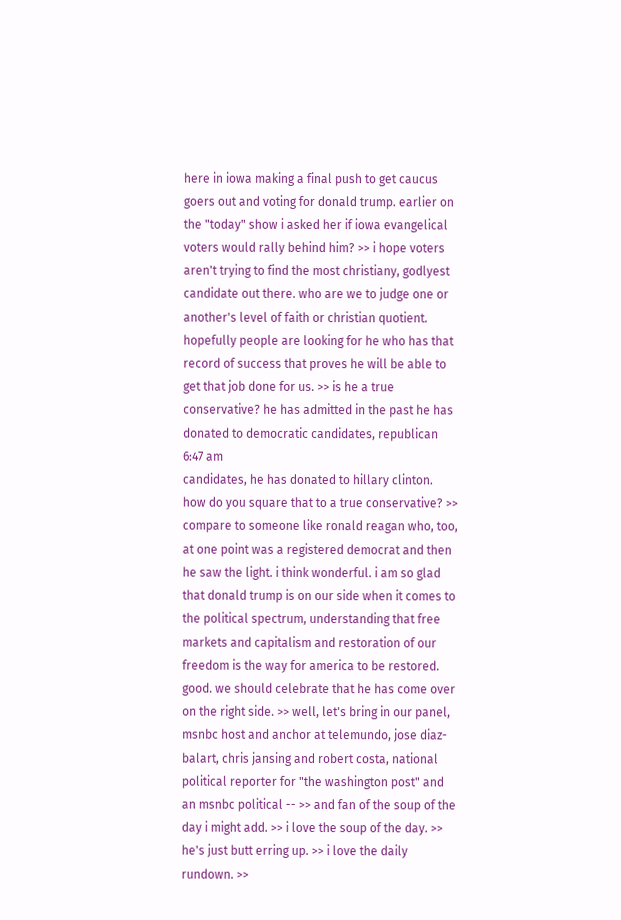here in iowa making a final push to get caucus goers out and voting for donald trump. earlier on the "today" show i asked her if iowa evangelical voters would rally behind him? >> i hope voters aren't trying to find the most christiany, godlyest candidate out there. who are we to judge one or another's level of faith or christian quotient. hopefully people are looking for he who has that record of success that proves he will be able to get that job done for us. >> is he a true conservative? he has admitted in the past he has donated to democratic candidates, republican
6:47 am
candidates, he has donated to hillary clinton. how do you square that to a true conservative? >> compare to someone like ronald reagan who, too, at one point was a registered democrat and then he saw the light. i think wonderful. i am so glad that donald trump is on our side when it comes to the political spectrum, understanding that free markets and capitalism and restoration of our freedom is the way for america to be restored. good. we should celebrate that he has come over on the right side. >> well, let's bring in our panel, msnbc host and anchor at telemundo, jose diaz-balart, chris jansing and robert costa, national political reporter for "the washington post" and an msnbc political -- >> and fan of the soup of the day i might add. >> i love the soup of the day. >> he's just butt erring up. >> i love the daily rundown. >>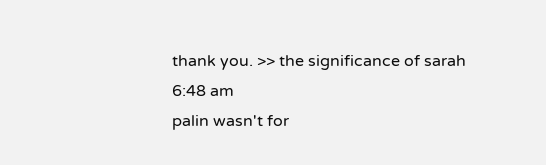thank you. >> the significance of sarah
6:48 am
palin wasn't for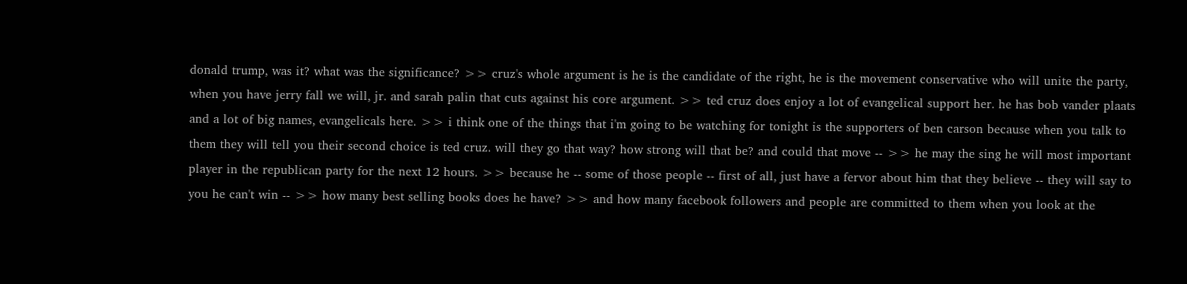donald trump, was it? what was the significance? >> cruz's whole argument is he is the candidate of the right, he is the movement conservative who will unite the party, when you have jerry fall we will, jr. and sarah palin that cuts against his core argument. >> ted cruz does enjoy a lot of evangelical support her. he has bob vander plaats and a lot of big names, evangelicals here. >> i think one of the things that i'm going to be watching for tonight is the supporters of ben carson because when you talk to them they will tell you their second choice is ted cruz. will they go that way? how strong will that be? and could that move -- >> he may the sing he will most important player in the republican party for the next 12 hours. >> because he -- some of those people -- first of all, just have a fervor about him that they believe -- they will say to you he can't win -- >> how many best selling books does he have? >> and how many facebook followers and people are committed to them when you look at the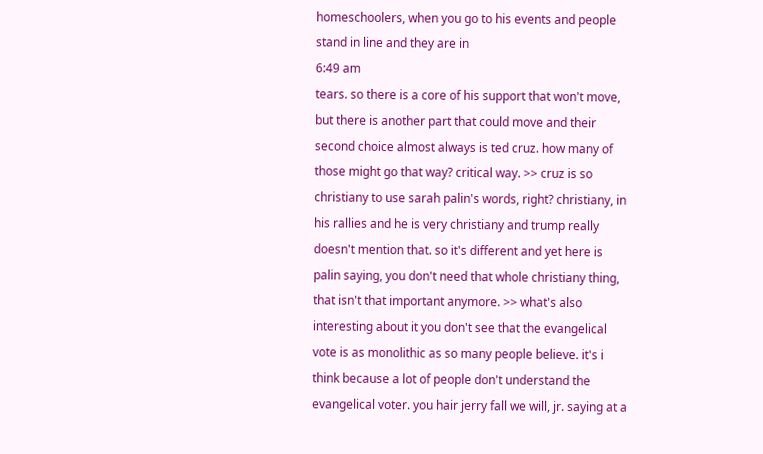homeschoolers, when you go to his events and people stand in line and they are in
6:49 am
tears. so there is a core of his support that won't move, but there is another part that could move and their second choice almost always is ted cruz. how many of those might go that way? critical way. >> cruz is so christiany to use sarah palin's words, right? christiany, in his rallies and he is very christiany and trump really doesn't mention that. so it's different and yet here is palin saying, you don't need that whole christiany thing, that isn't that important anymore. >> what's also interesting about it you don't see that the evangelical vote is as monolithic as so many people believe. it's i think because a lot of people don't understand the evangelical voter. you hair jerry fall we will, jr. saying at a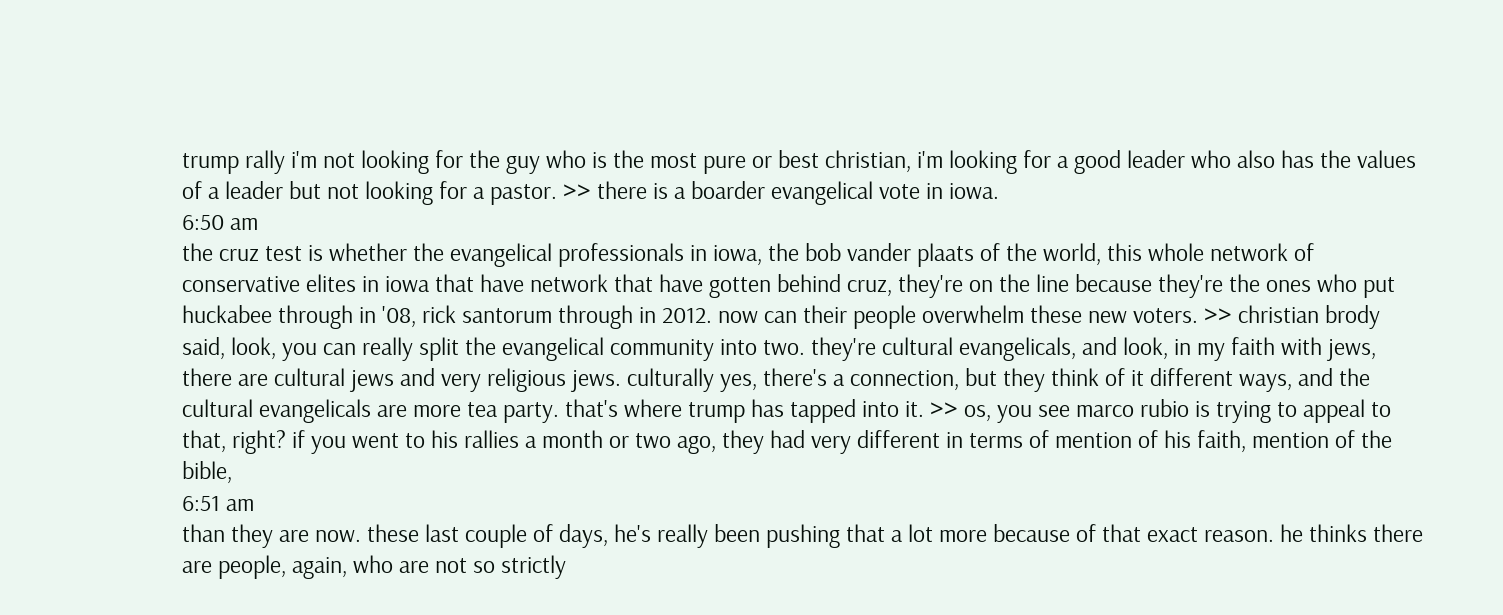trump rally i'm not looking for the guy who is the most pure or best christian, i'm looking for a good leader who also has the values of a leader but not looking for a pastor. >> there is a boarder evangelical vote in iowa.
6:50 am
the cruz test is whether the evangelical professionals in iowa, the bob vander plaats of the world, this whole network of conservative elites in iowa that have network that have gotten behind cruz, they're on the line because they're the ones who put huckabee through in '08, rick santorum through in 2012. now can their people overwhelm these new voters. >> christian brody said, look, you can really split the evangelical community into two. they're cultural evangelicals, and look, in my faith with jews, there are cultural jews and very religious jews. culturally yes, there's a connection, but they think of it different ways, and the cultural evangelicals are more tea party. that's where trump has tapped into it. >> os, you see marco rubio is trying to appeal to that, right? if you went to his rallies a month or two ago, they had very different in terms of mention of his faith, mention of the bible,
6:51 am
than they are now. these last couple of days, he's really been pushing that a lot more because of that exact reason. he thinks there are people, again, who are not so strictly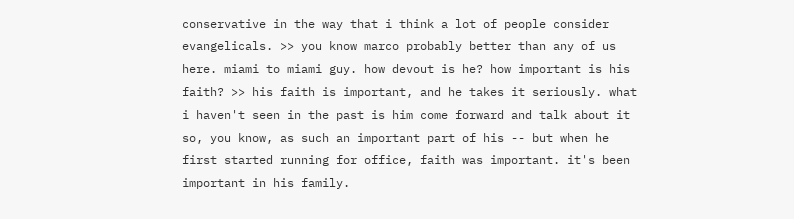conservative in the way that i think a lot of people consider evangelicals. >> you know marco probably better than any of us here. miami to miami guy. how devout is he? how important is his faith? >> his faith is important, and he takes it seriously. what i haven't seen in the past is him come forward and talk about it so, you know, as such an important part of his -- but when he first started running for office, faith was important. it's been important in his family.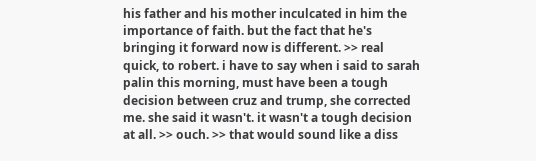his father and his mother inculcated in him the importance of faith. but the fact that he's bringing it forward now is different. >> real quick, to robert. i have to say when i said to sarah palin this morning, must have been a tough decision between cruz and trump, she corrected me. she said it wasn't. it wasn't a tough decision at all. >> ouch. >> that would sound like a diss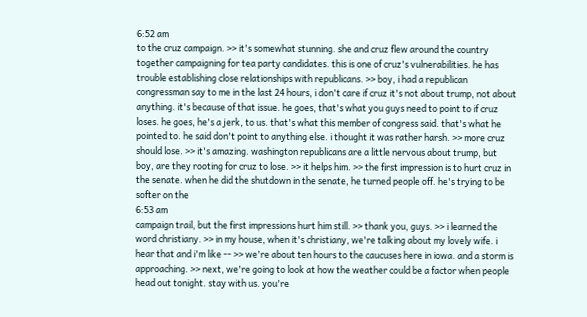6:52 am
to the cruz campaign. >> it's somewhat stunning. she and cruz flew around the country together campaigning for tea party candidates. this is one of cruz's vulnerabilities. he has trouble establishing close relationships with republicans. >> boy, i had a republican congressman say to me in the last 24 hours, i don't care if cruz it's not about trump, not about anything. it's because of that issue. he goes, that's what you guys need to point to if cruz loses. he goes, he's a jerk, to us. that's what this member of congress said. that's what he pointed to. he said don't point to anything else. i thought it was rather harsh. >> more cruz should lose. >> it's amazing. washington republicans are a little nervous about trump, but boy, are they rooting for cruz to lose. >> it helps him. >> the first impression is to hurt cruz in the senate. when he did the shutdown in the senate, he turned people off. he's trying to be softer on the
6:53 am
campaign trail, but the first impressions hurt him still. >> thank you, guys. >> i learned the word christiany. >> in my house, when it's christiany, we're talking about my lovely wife. i hear that and i'm like -- >> we're about ten hours to the caucuses here in iowa. and a storm is approaching. >> next, we're going to look at how the weather could be a factor when people head out tonight. stay with us. you're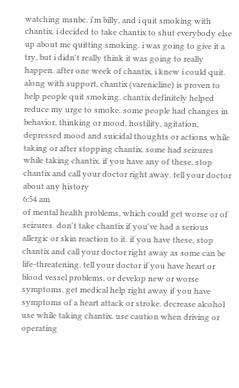watching msnbc. i'm billy, and i quit smoking with chantix. i decided to take chantix to shut everybody else up about me quitting smoking. i was going to give it a try, but i didn't really think it was going to really happen. after one week of chantix, i knew i could quit. along with support, chantix (varenicline) is proven to help people quit smoking. chantix definitely helped reduce my urge to smoke. some people had changes in behavior, thinking or mood, hostility, agitation, depressed mood and suicidal thoughts or actions while taking or after stopping chantix. some had seizures while taking chantix. if you have any of these, stop chantix and call your doctor right away. tell your doctor about any history
6:54 am
of mental health problems, which could get worse or of seizures. don't take chantix if you've had a serious allergic or skin reaction to it. if you have these, stop chantix and call your doctor right away as some can be life-threatening. tell your doctor if you have heart or blood vessel problems, or develop new or worse symptoms. get medical help right away if you have symptoms of a heart attack or stroke. decrease alcohol use while taking chantix. use caution when driving or operating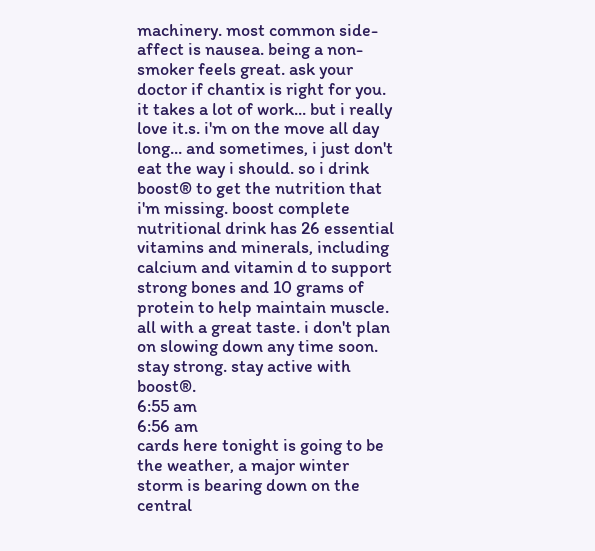machinery. most common side-affect is nausea. being a non-smoker feels great. ask your doctor if chantix is right for you. it takes a lot of work... but i really love it.s. i'm on the move all day long... and sometimes, i just don't eat the way i should. so i drink boost® to get the nutrition that i'm missing. boost complete nutritional drink has 26 essential vitamins and minerals, including calcium and vitamin d to support strong bones and 10 grams of protein to help maintain muscle. all with a great taste. i don't plan on slowing down any time soon. stay strong. stay active with boost®.
6:55 am
6:56 am
cards here tonight is going to be the weather, a major winter storm is bearing down on the central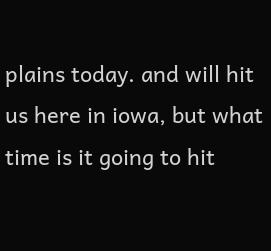plains today. and will hit us here in iowa, but what time is it going to hit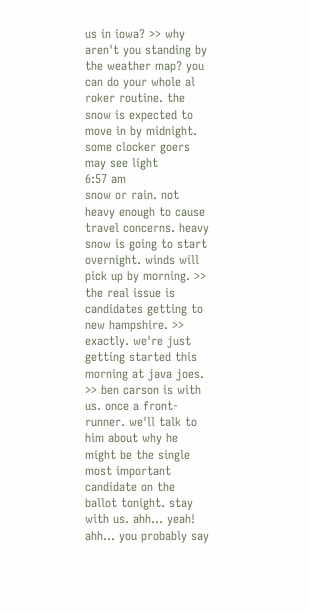us in iowa? >> why aren't you standing by the weather map? you can do your whole al roker routine. the snow is expected to move in by midnight. some clocker goers may see light
6:57 am
snow or rain. not heavy enough to cause travel concerns. heavy snow is going to start overnight. winds will pick up by morning. >> the real issue is candidates getting to new hampshire. >> exactly. we're just getting started this morning at java joes. >> ben carson is with us. once a front-runner. we'll talk to him about why he might be the single most important candidate on the ballot tonight. stay with us. ahh... yeah! ahh... you probably say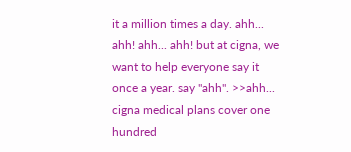it a million times a day. ahh... ahh! ahh... ahh! but at cigna, we want to help everyone say it once a year. say "ahh". >>ahh... cigna medical plans cover one hundred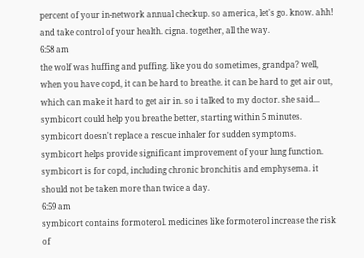percent of your in-network annual checkup. so america, let's go. know. ahh! and take control of your health. cigna. together, all the way.
6:58 am
the wolf was huffing and puffing. like you do sometimes, grandpa? well, when you have copd, it can be hard to breathe. it can be hard to get air out, which can make it hard to get air in. so i talked to my doctor. she said... symbicort could help you breathe better, starting within 5 minutes. symbicort doesn't replace a rescue inhaler for sudden symptoms. symbicort helps provide significant improvement of your lung function. symbicort is for copd, including chronic bronchitis and emphysema. it should not be taken more than twice a day.
6:59 am
symbicort contains formoterol. medicines like formoterol increase the risk of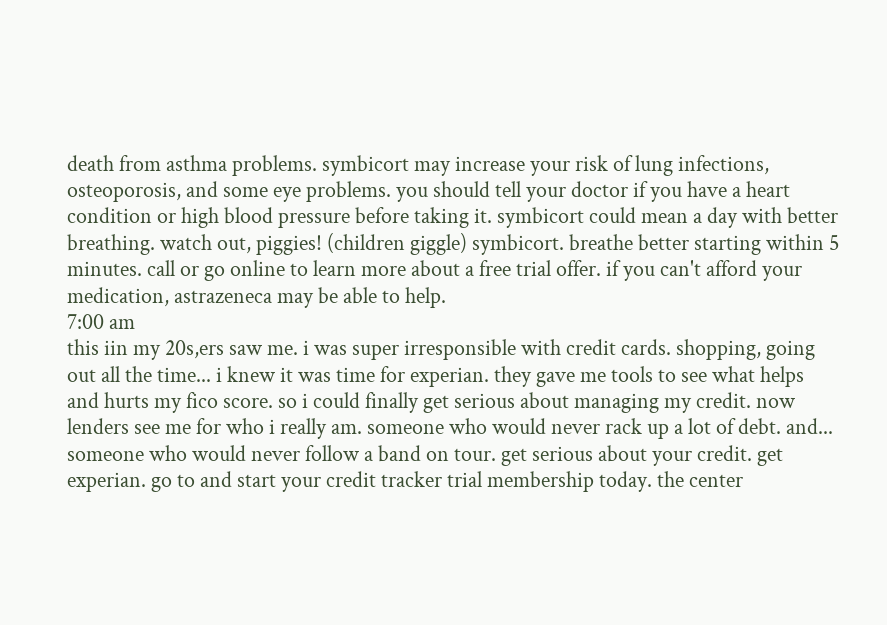death from asthma problems. symbicort may increase your risk of lung infections, osteoporosis, and some eye problems. you should tell your doctor if you have a heart condition or high blood pressure before taking it. symbicort could mean a day with better breathing. watch out, piggies! (children giggle) symbicort. breathe better starting within 5 minutes. call or go online to learn more about a free trial offer. if you can't afford your medication, astrazeneca may be able to help.
7:00 am
this iin my 20s,ers saw me. i was super irresponsible with credit cards. shopping, going out all the time... i knew it was time for experian. they gave me tools to see what helps and hurts my fico score. so i could finally get serious about managing my credit. now lenders see me for who i really am. someone who would never rack up a lot of debt. and... someone who would never follow a band on tour. get serious about your credit. get experian. go to and start your credit tracker trial membership today. the center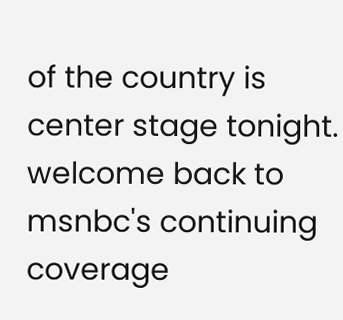of the country is center stage tonight. welcome back to msnbc's continuing coverage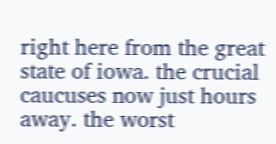right here from the great state of iowa. the crucial caucuses now just hours away. the worst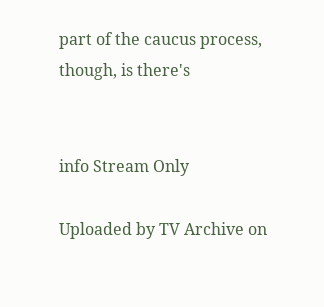part of the caucus process, though, is there's


info Stream Only

Uploaded by TV Archive on